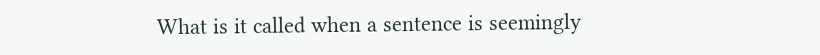What is it called when a sentence is seemingly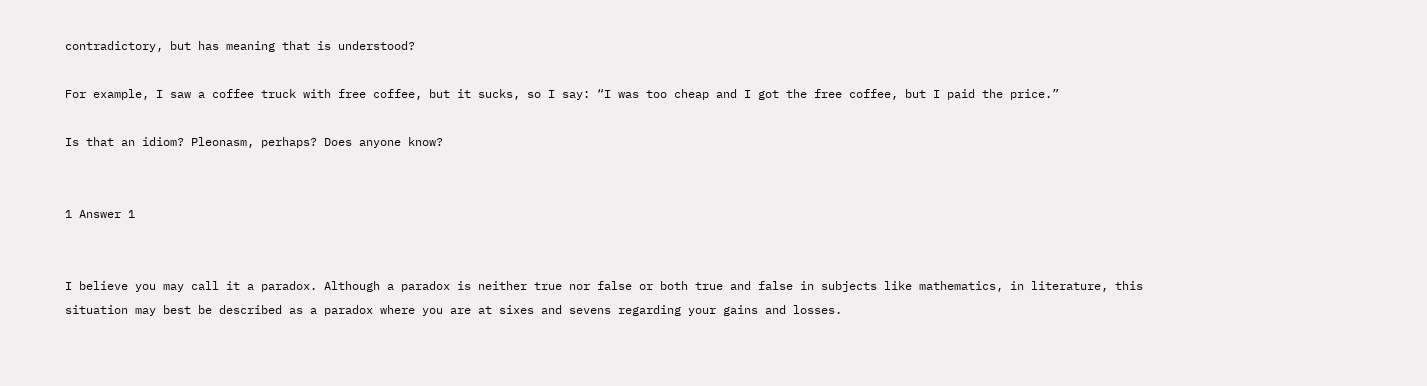contradictory, but has meaning that is understood?

For example, I saw a coffee truck with free coffee, but it sucks, so I say: “I was too cheap and I got the free coffee, but I paid the price.”

Is that an idiom? Pleonasm, perhaps? Does anyone know?


1 Answer 1


I believe you may call it a paradox. Although a paradox is neither true nor false or both true and false in subjects like mathematics, in literature, this situation may best be described as a paradox where you are at sixes and sevens regarding your gains and losses.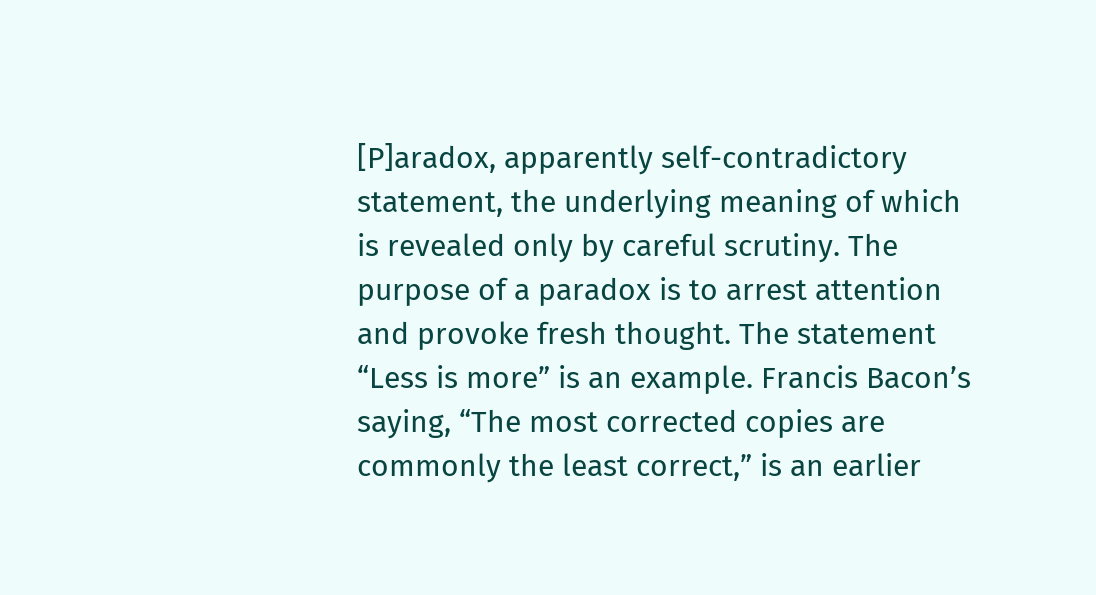[P]aradox, apparently self-contradictory statement, the underlying meaning of which is revealed only by careful scrutiny. The purpose of a paradox is to arrest attention and provoke fresh thought. The statement “Less is more” is an example. Francis Bacon’s saying, “The most corrected copies are commonly the least correct,” is an earlier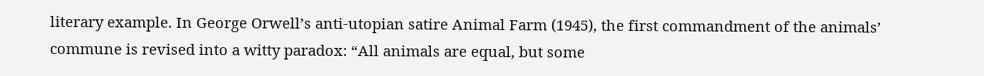literary example. In George Orwell’s anti-utopian satire Animal Farm (1945), the first commandment of the animals’ commune is revised into a witty paradox: “All animals are equal, but some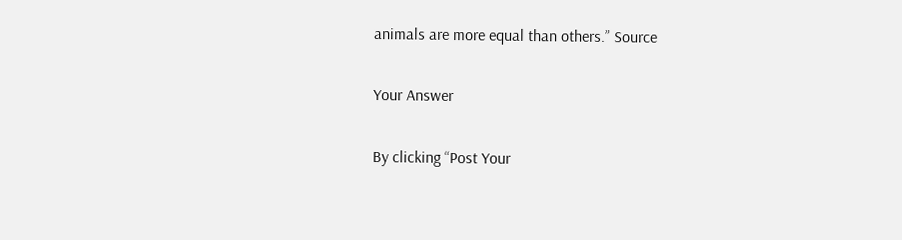animals are more equal than others.” Source

Your Answer

By clicking “Post Your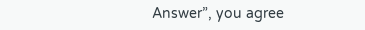Answer”, you agree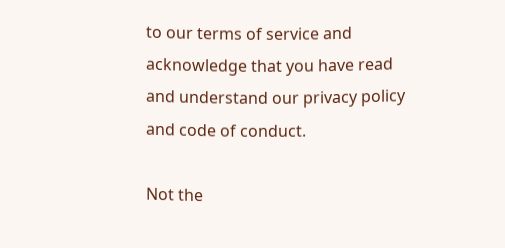to our terms of service and acknowledge that you have read and understand our privacy policy and code of conduct.

Not the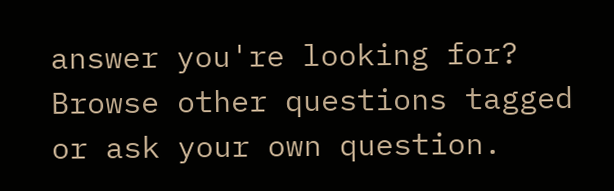answer you're looking for? Browse other questions tagged or ask your own question.